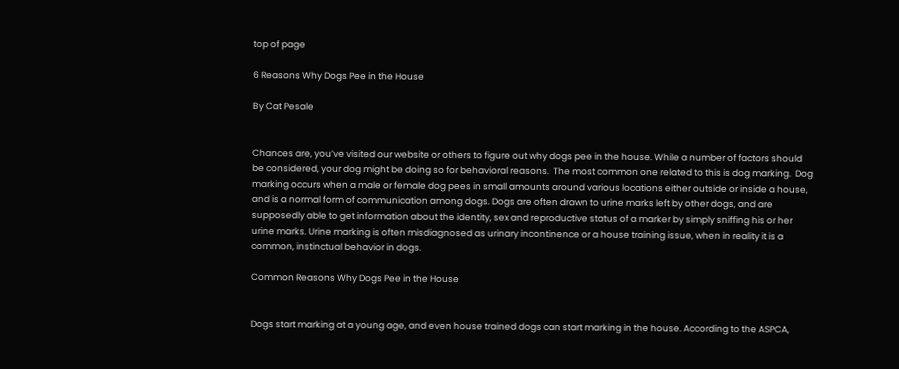top of page

6 Reasons Why Dogs Pee in the House

By Cat Pesale


Chances are, you’ve visited our website or others to figure out why dogs pee in the house. While a number of factors should be considered, your dog might be doing so for behavioral reasons.  The most common one related to this is dog marking.  Dog marking occurs when a male or female dog pees in small amounts around various locations either outside or inside a house, and is a normal form of communication among dogs. Dogs are often drawn to urine marks left by other dogs, and are supposedly able to get information about the identity, sex and reproductive status of a marker by simply sniffing his or her urine marks. Urine marking is often misdiagnosed as urinary incontinence or a house training issue, when in reality it is a common, instinctual behavior in dogs.

Common Reasons Why Dogs Pee in the House


Dogs start marking at a young age, and even house trained dogs can start marking in the house. According to the ASPCA,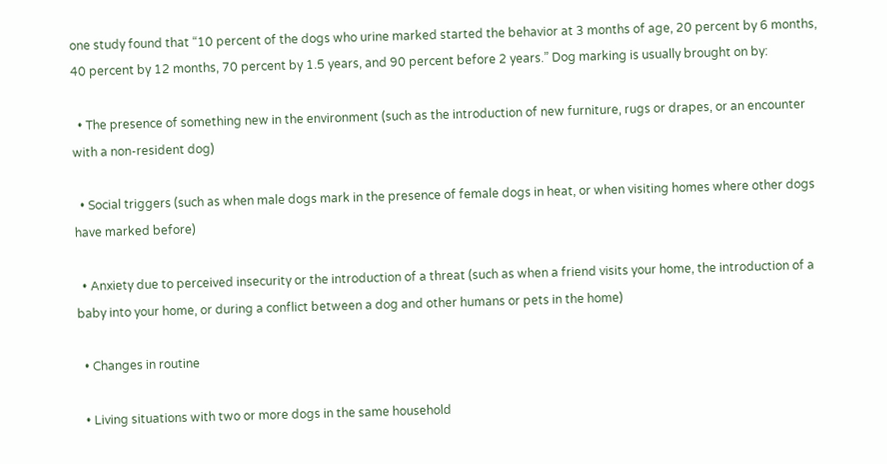one study found that “10 percent of the dogs who urine marked started the behavior at 3 months of age, 20 percent by 6 months, 40 percent by 12 months, 70 percent by 1.5 years, and 90 percent before 2 years.” Dog marking is usually brought on by:

  • The presence of something new in the environment (such as the introduction of new furniture, rugs or drapes, or an encounter with a non-resident dog)

  • Social triggers (such as when male dogs mark in the presence of female dogs in heat, or when visiting homes where other dogs have marked before)

  • Anxiety due to perceived insecurity or the introduction of a threat (such as when a friend visits your home, the introduction of a baby into your home, or during a conflict between a dog and other humans or pets in the home)

  • Changes in routine

  • Living situations with two or more dogs in the same household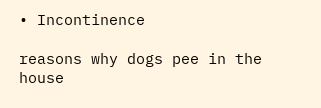• Incontinence

reasons why dogs pee in the house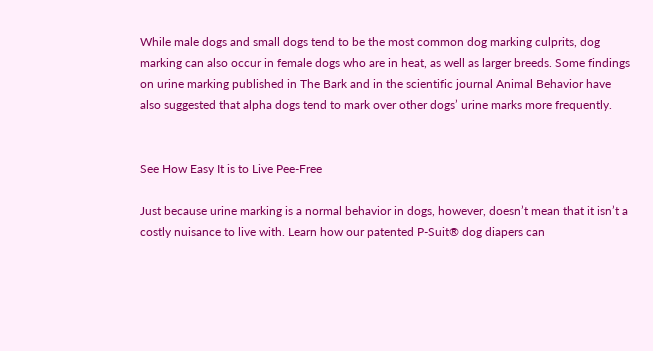While male dogs and small dogs tend to be the most common dog marking culprits, dog marking can also occur in female dogs who are in heat, as well as larger breeds. Some findings on urine marking published in The Bark and in the scientific journal Animal Behavior have also suggested that alpha dogs tend to mark over other dogs’ urine marks more frequently.


See How Easy It is to Live Pee-Free

Just because urine marking is a normal behavior in dogs, however, doesn’t mean that it isn’t a costly nuisance to live with. Learn how our patented P-Suit® dog diapers can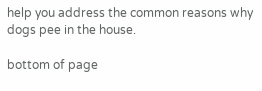help you address the common reasons why dogs pee in the house.

bottom of page